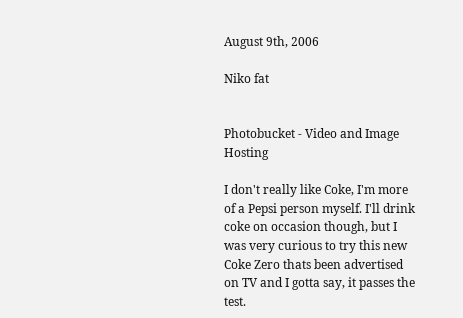August 9th, 2006

Niko fat


Photobucket - Video and Image Hosting

I don't really like Coke, I'm more of a Pepsi person myself. I'll drink coke on occasion though, but I was very curious to try this new Coke Zero thats been advertised on TV and I gotta say, it passes the test.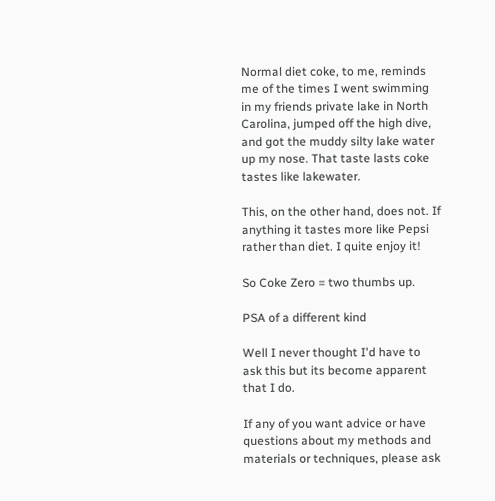Normal diet coke, to me, reminds me of the times I went swimming in my friends private lake in North Carolina, jumped off the high dive, and got the muddy silty lake water up my nose. That taste lasts coke tastes like lakewater.

This, on the other hand, does not. If anything it tastes more like Pepsi rather than diet. I quite enjoy it!

So Coke Zero = two thumbs up.

PSA of a different kind

Well I never thought I'd have to ask this but its become apparent that I do.

If any of you want advice or have questions about my methods and materials or techniques, please ask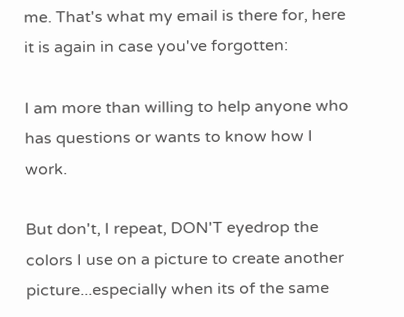me. That's what my email is there for, here it is again in case you've forgotten:

I am more than willing to help anyone who has questions or wants to know how I work.

But don't, I repeat, DON'T eyedrop the colors I use on a picture to create another picture...especially when its of the same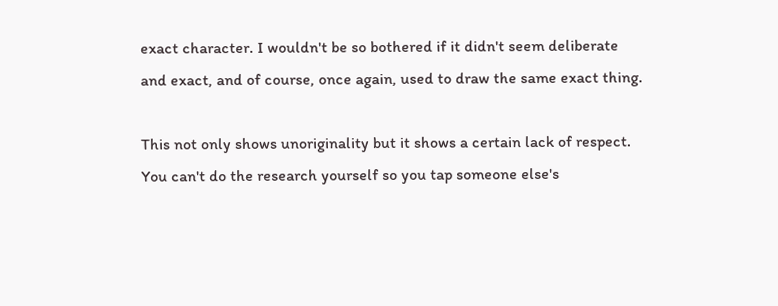exact character. I wouldn't be so bothered if it didn't seem deliberate and exact, and of course, once again, used to draw the same exact thing.

This not only shows unoriginality but it shows a certain lack of respect. You can't do the research yourself so you tap someone else's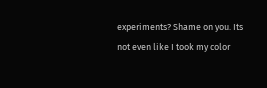experiments? Shame on you. Its not even like I took my color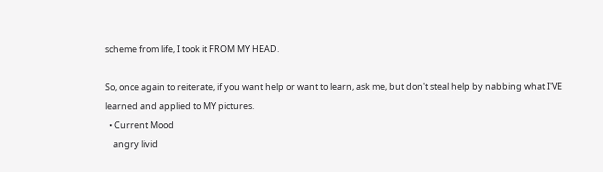scheme from life, I took it FROM MY HEAD.

So, once again to reiterate, if you want help or want to learn, ask me, but don't steal help by nabbing what I'VE learned and applied to MY pictures.
  • Current Mood
    angry livid